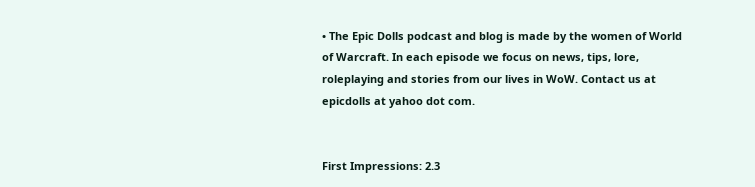• The Epic Dolls podcast and blog is made by the women of World of Warcraft. In each episode we focus on news, tips, lore, roleplaying and stories from our lives in WoW. Contact us at epicdolls at yahoo dot com.


First Impressions: 2.3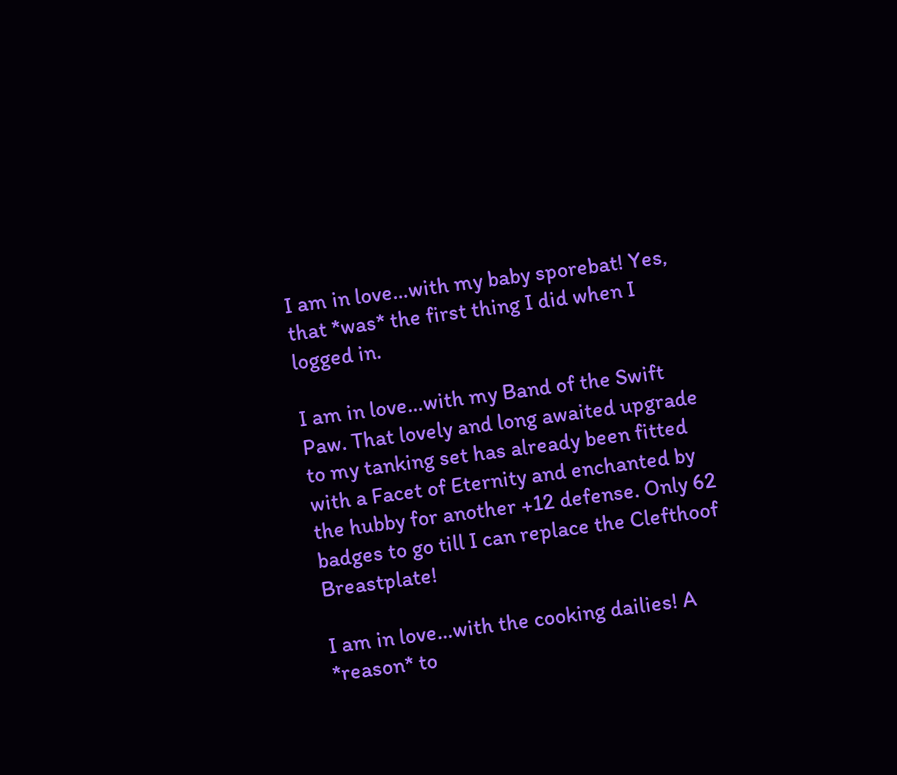I am in love…with my baby sporebat! Yes, that *was* the first thing I did when I logged in.

I am in love…with my Band of the Swift Paw. That lovely and long awaited upgrade to my tanking set has already been fitted with a Facet of Eternity and enchanted by the hubby for another +12 defense. Only 62 badges to go till I can replace the Clefthoof Breastplate!

I am in love…with the cooking dailies! A *reason* to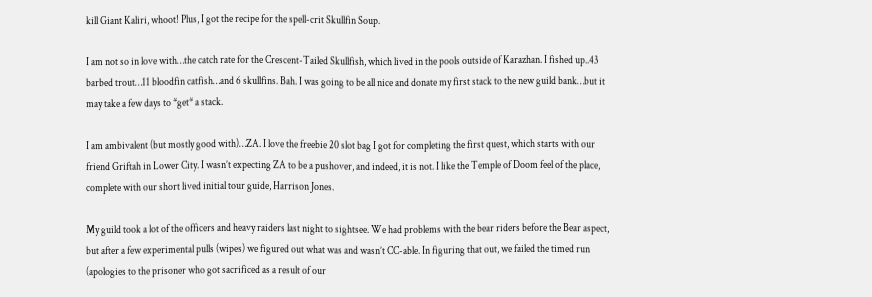kill Giant Kaliri, whoot! Plus, I got the recipe for the spell-crit Skullfin Soup.

I am not so in love with…the catch rate for the Crescent-Tailed Skullfish, which lived in the pools outside of Karazhan. I fished up..43 barbed trout…11 bloodfin catfish…and 6 skullfins. Bah. I was going to be all nice and donate my first stack to the new guild bank…but it may take a few days to *get* a stack.

I am ambivalent (but mostly good with)…ZA. I love the freebie 20 slot bag I got for completing the first quest, which starts with our friend Griftah in Lower City. I wasn’t expecting ZA to be a pushover, and indeed, it is not. I like the Temple of Doom feel of the place, complete with our short lived initial tour guide, Harrison Jones.

My guild took a lot of the officers and heavy raiders last night to sightsee. We had problems with the bear riders before the Bear aspect, but after a few experimental pulls (wipes) we figured out what was and wasn’t CC-able. In figuring that out, we failed the timed run (apologies to the prisoner who got sacrificed as a result of our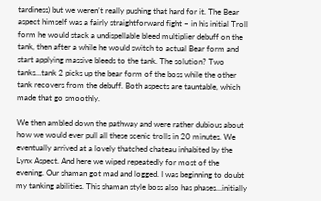tardiness) but we weren’t really pushing that hard for it. The Bear aspect himself was a fairly straightforward fight – in his initial Troll form he would stack a undispellable bleed multiplier debuff on the tank, then after a while he would switch to actual Bear form and start applying massive bleeds to the tank. The solution? Two tanks…tank 2 picks up the bear form of the boss while the other tank recovers from the debuff. Both aspects are tauntable, which made that go smoothly.

We then ambled down the pathway and were rather dubious about how we would ever pull all these scenic trolls in 20 minutes. We eventually arrived at a lovely thatched chateau inhabited by the Lynx Aspect. And here we wiped repeatedly for most of the evening. Our shaman got mad and logged. I was beginning to doubt my tanking abilities. This shaman style boss also has phases…initially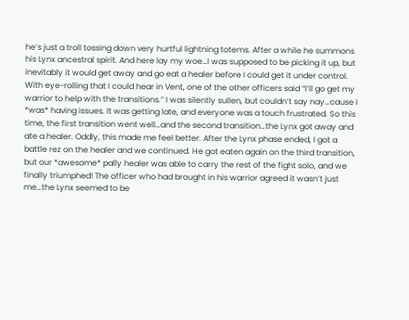he’s just a troll tossing down very hurtful lightning totems. After a while he summons his Lynx ancestral spirit. And here lay my woe…I was supposed to be picking it up, but inevitably it would get away and go eat a healer before I could get it under control. With eye-rolling that I could hear in Vent, one of the other officers said “I’ll go get my warrior to help with the transitions.” I was silently sullen, but couldn’t say nay…cause I *was* having issues. It was getting late, and everyone was a touch frustrated. So this time, the first transition went well…and the second transition…the Lynx got away and ate a healer. Oddly, this made me feel better. After the Lynx phase ended, I got a battle rez on the healer and we continued. He got eaten again on the third transition, but our *awesome* pally healer was able to carry the rest of the fight solo, and we finally triumphed! The officer who had brought in his warrior agreed it wasn’t just me…the Lynx seemed to be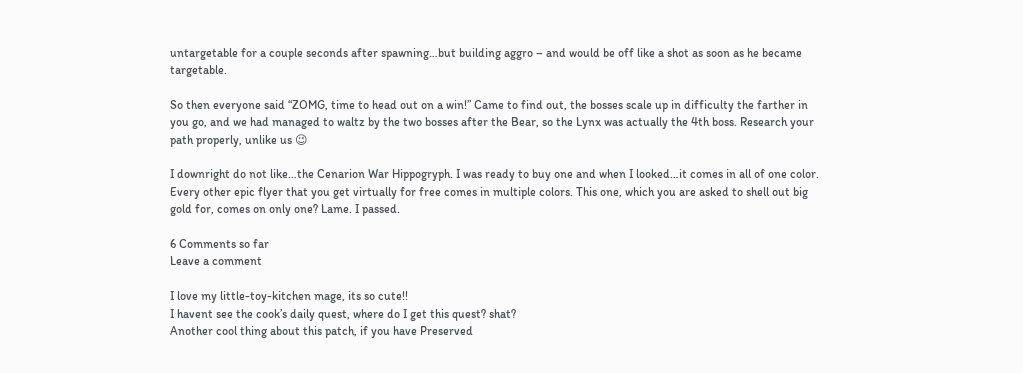untargetable for a couple seconds after spawning…but building aggro – and would be off like a shot as soon as he became targetable.

So then everyone said “ZOMG, time to head out on a win!” Came to find out, the bosses scale up in difficulty the farther in you go, and we had managed to waltz by the two bosses after the Bear, so the Lynx was actually the 4th boss. Research your path properly, unlike us 😉

I downright do not like…the Cenarion War Hippogryph. I was ready to buy one and when I looked…it comes in all of one color. Every other epic flyer that you get virtually for free comes in multiple colors. This one, which you are asked to shell out big gold for, comes on only one? Lame. I passed.

6 Comments so far
Leave a comment

I love my little-toy-kitchen mage, its so cute!!
I havent see the cook’s daily quest, where do I get this quest? shat?
Another cool thing about this patch, if you have Preserved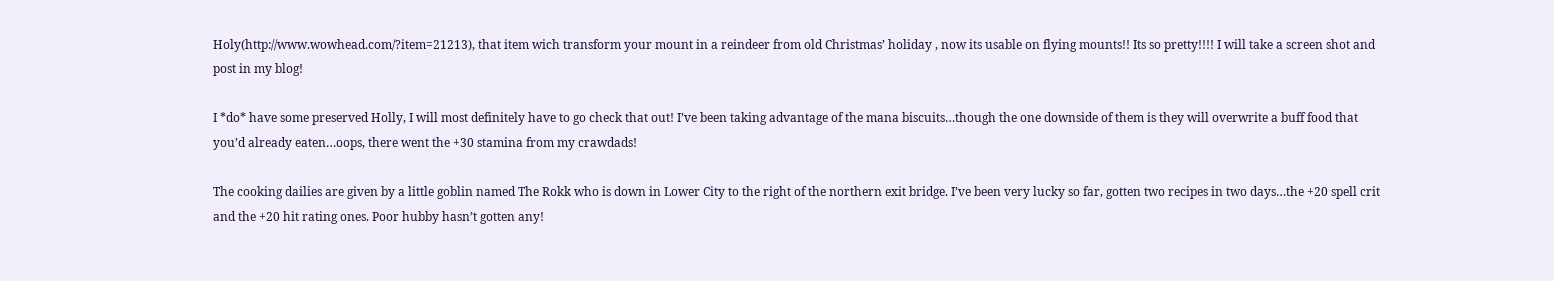Holy(http://www.wowhead.com/?item=21213), that item wich transform your mount in a reindeer from old Christmas’ holiday , now its usable on flying mounts!! Its so pretty!!!! I will take a screen shot and post in my blog!

I *do* have some preserved Holly, I will most definitely have to go check that out! I’ve been taking advantage of the mana biscuits…though the one downside of them is they will overwrite a buff food that you’d already eaten…oops, there went the +30 stamina from my crawdads!

The cooking dailies are given by a little goblin named The Rokk who is down in Lower City to the right of the northern exit bridge. I’ve been very lucky so far, gotten two recipes in two days…the +20 spell crit and the +20 hit rating ones. Poor hubby hasn’t gotten any!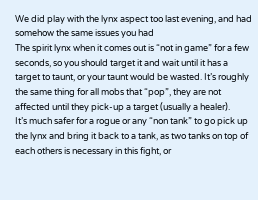We did play with the lynx aspect too last evening, and had somehow the same issues you had
The spirit lynx when it comes out is “not in game” for a few seconds, so you should target it and wait until it has a target to taunt, or your taunt would be wasted. It’s roughly the same thing for all mobs that “pop”, they are not affected until they pick-up a target (usually a healer).
It’s much safer for a rogue or any “non tank” to go pick up the lynx and bring it back to a tank, as two tanks on top of each others is necessary in this fight, or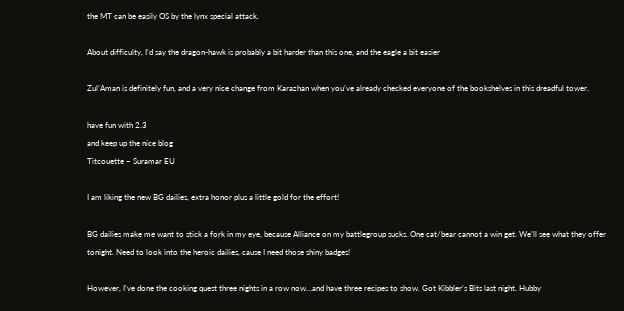the MT can be easily OS by the lynx special attack.

About difficulty, I’d say the dragon-hawk is probably a bit harder than this one, and the eagle a bit easier

Zul’Aman is definitely fun, and a very nice change from Karazhan when you’ve already checked everyone of the bookshelves in this dreadful tower.

have fun with 2.3
and keep up the nice blog
Titcouette – Suramar EU

I am liking the new BG dailies, extra honor plus a little gold for the effort!

BG dailies make me want to stick a fork in my eye, because Alliance on my battlegroup sucks. One cat/bear cannot a win get. We’ll see what they offer tonight. Need to look into the heroic dailies, cause I need those shiny badges!

However, I’ve done the cooking quest three nights in a row now…and have three recipes to show. Got Kibbler’s Bits last night. Hubby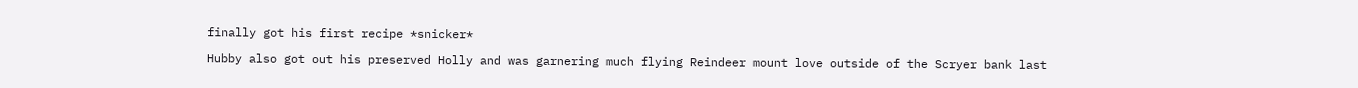finally got his first recipe *snicker*

Hubby also got out his preserved Holly and was garnering much flying Reindeer mount love outside of the Scryer bank last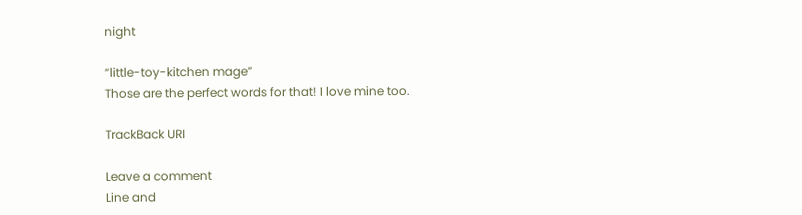night

“little-toy-kitchen mage”
Those are the perfect words for that! I love mine too.

TrackBack URI

Leave a comment
Line and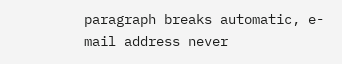paragraph breaks automatic, e-mail address never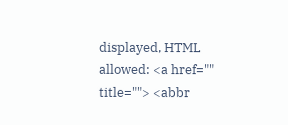displayed, HTML allowed: <a href="" title=""> <abbr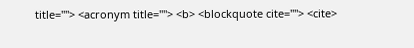title=""> <acronym title=""> <b> <blockquote cite=""> <cite>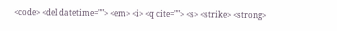<code> <del datetime=""> <em> <i> <q cite=""> <s> <strike> <strong>